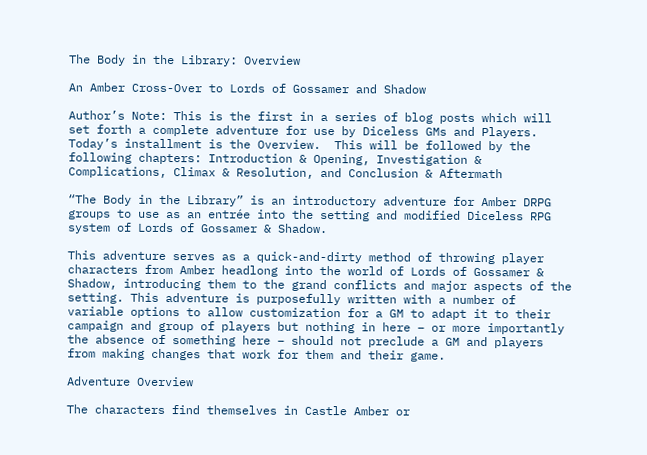The Body in the Library: Overview

An Amber Cross-Over to Lords of Gossamer and Shadow

Author’s Note: This is the first in a series of blog posts which will set forth a complete adventure for use by Diceless GMs and Players.  Today’s installment is the Overview.  This will be followed by the following chapters: Introduction & Opening, Investigation & Complications, Climax & Resolution, and Conclusion & Aftermath

“The Body in the Library” is an introductory adventure for Amber DRPG groups to use as an entrée into the setting and modified Diceless RPG system of Lords of Gossamer & Shadow.

This adventure serves as a quick-and-dirty method of throwing player characters from Amber headlong into the world of Lords of Gossamer & Shadow, introducing them to the grand conflicts and major aspects of the setting. This adventure is purposefully written with a number of variable options to allow customization for a GM to adapt it to their campaign and group of players but nothing in here – or more importantly the absence of something here – should not preclude a GM and players from making changes that work for them and their game.

Adventure Overview

The characters find themselves in Castle Amber or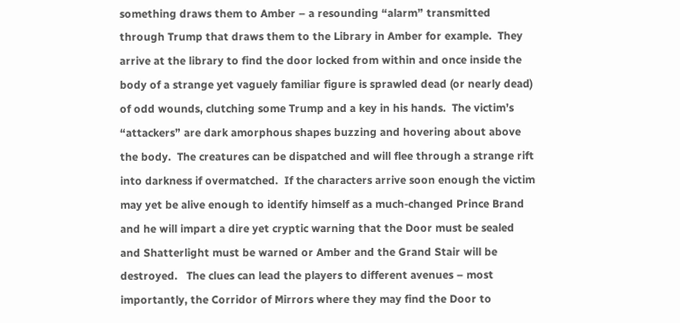something draws them to Amber – a resounding “alarm” transmitted through Trump that draws them to the Library in Amber for example.  They arrive at the library to find the door locked from within and once inside the body of a strange yet vaguely familiar figure is sprawled dead (or nearly dead) of odd wounds, clutching some Trump and a key in his hands.  The victim’s “attackers” are dark amorphous shapes buzzing and hovering about above the body.  The creatures can be dispatched and will flee through a strange rift into darkness if overmatched.  If the characters arrive soon enough the victim may yet be alive enough to identify himself as a much-changed Prince Brand and he will impart a dire yet cryptic warning that the Door must be sealed and Shatterlight must be warned or Amber and the Grand Stair will be destroyed.   The clues can lead the players to different avenues – most importantly, the Corridor of Mirrors where they may find the Door to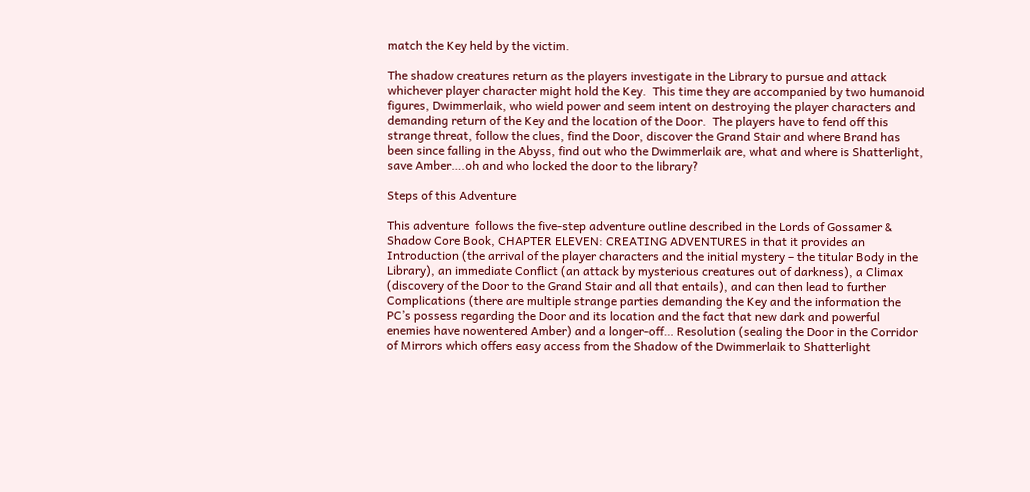match the Key held by the victim.

The shadow creatures return as the players investigate in the Library to pursue and attack whichever player character might hold the Key.  This time they are accompanied by two humanoid figures, Dwimmerlaik, who wield power and seem intent on destroying the player characters and demanding return of the Key and the location of the Door.  The players have to fend off this strange threat, follow the clues, find the Door, discover the Grand Stair and where Brand has been since falling in the Abyss, find out who the Dwimmerlaik are, what and where is Shatterlight, save Amber….oh and who locked the door to the library?

Steps of this Adventure

This adventure  follows the five-step adventure outline described in the Lords of Gossamer & Shadow Core Book, CHAPTER ELEVEN: CREATING ADVENTURES in that it provides an Introduction (the arrival of the player characters and the initial mystery – the titular Body in the Library), an immediate Conflict (an attack by mysterious creatures out of darkness), a Climax (discovery of the Door to the Grand Stair and all that entails), and can then lead to further Complications (there are multiple strange parties demanding the Key and the information the PC’s possess regarding the Door and its location and the fact that new dark and powerful enemies have nowentered Amber) and a longer-off… Resolution (sealing the Door in the Corridor of Mirrors which offers easy access from the Shadow of the Dwimmerlaik to Shatterlight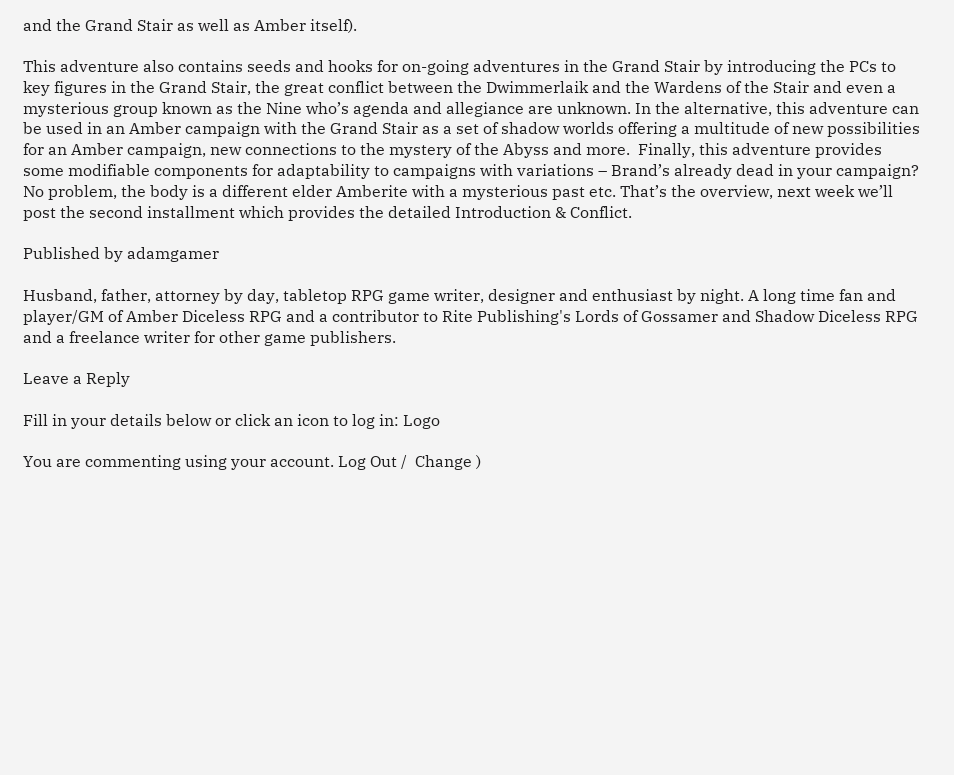and the Grand Stair as well as Amber itself).

This adventure also contains seeds and hooks for on-going adventures in the Grand Stair by introducing the PCs to key figures in the Grand Stair, the great conflict between the Dwimmerlaik and the Wardens of the Stair and even a mysterious group known as the Nine who’s agenda and allegiance are unknown. In the alternative, this adventure can be used in an Amber campaign with the Grand Stair as a set of shadow worlds offering a multitude of new possibilities for an Amber campaign, new connections to the mystery of the Abyss and more.  Finally, this adventure provides some modifiable components for adaptability to campaigns with variations – Brand’s already dead in your campaign?  No problem, the body is a different elder Amberite with a mysterious past etc. That’s the overview, next week we’ll post the second installment which provides the detailed Introduction & Conflict.

Published by adamgamer

Husband, father, attorney by day, tabletop RPG game writer, designer and enthusiast by night. A long time fan and player/GM of Amber Diceless RPG and a contributor to Rite Publishing's Lords of Gossamer and Shadow Diceless RPG and a freelance writer for other game publishers.

Leave a Reply

Fill in your details below or click an icon to log in: Logo

You are commenting using your account. Log Out /  Change )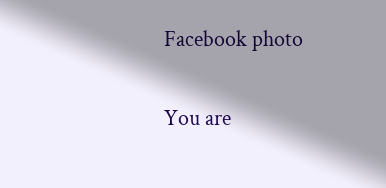Facebook photo

You are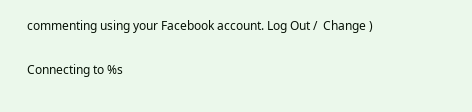commenting using your Facebook account. Log Out /  Change )

Connecting to %s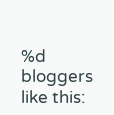%d bloggers like this: